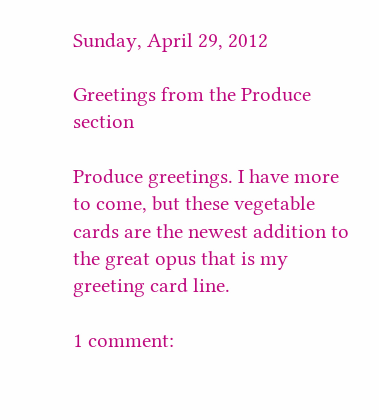Sunday, April 29, 2012

Greetings from the Produce section

Produce greetings. I have more to come, but these vegetable cards are the newest addition to the great opus that is my greeting card line.

1 comment: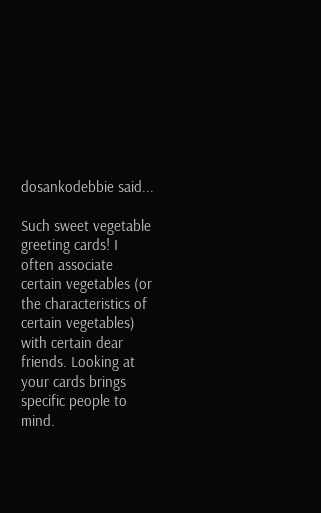dosankodebbie said...

Such sweet vegetable greeting cards! I often associate certain vegetables (or the characteristics of certain vegetables) with certain dear friends. Looking at your cards brings specific people to mind.